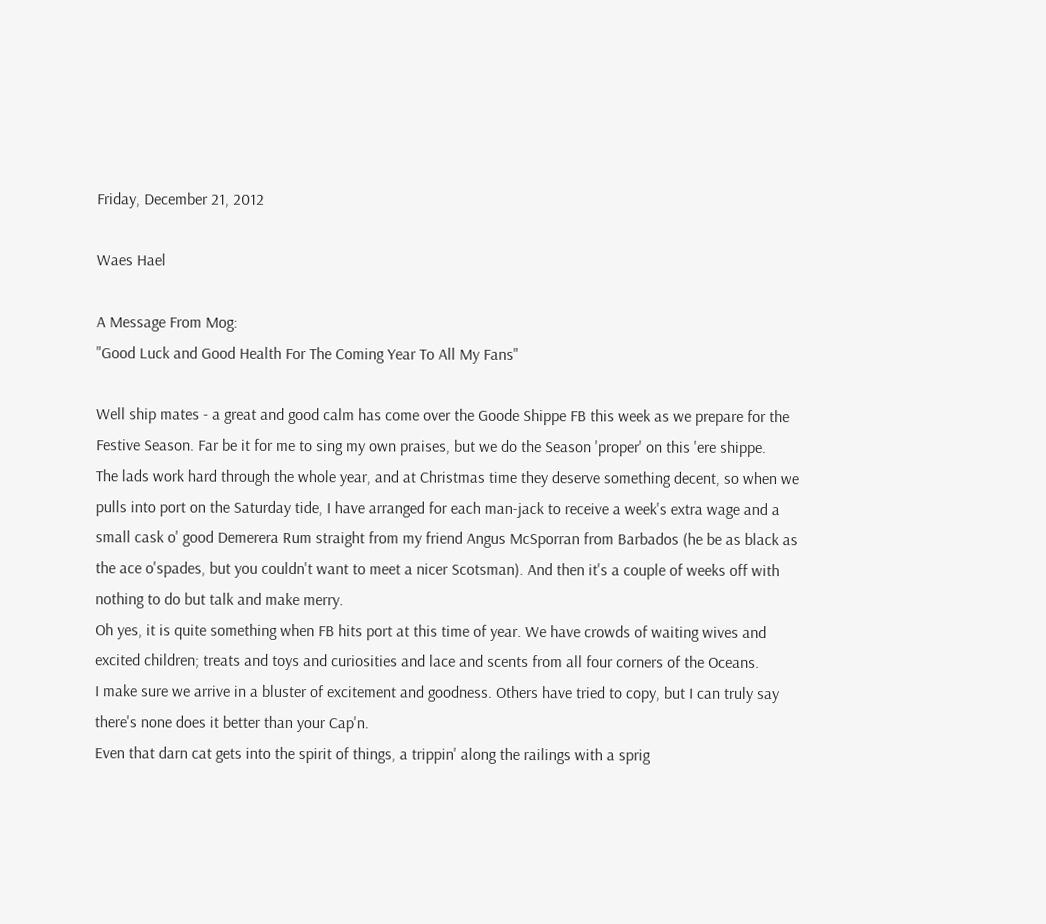Friday, December 21, 2012

Waes Hael

A Message From Mog:
"Good Luck and Good Health For The Coming Year To All My Fans"

Well ship mates - a great and good calm has come over the Goode Shippe FB this week as we prepare for the Festive Season. Far be it for me to sing my own praises, but we do the Season 'proper' on this 'ere shippe.
The lads work hard through the whole year, and at Christmas time they deserve something decent, so when we pulls into port on the Saturday tide, I have arranged for each man-jack to receive a week's extra wage and a small cask o' good Demerera Rum straight from my friend Angus McSporran from Barbados (he be as black as the ace o'spades, but you couldn't want to meet a nicer Scotsman). And then it's a couple of weeks off with nothing to do but talk and make merry.
Oh yes, it is quite something when FB hits port at this time of year. We have crowds of waiting wives and excited children; treats and toys and curiosities and lace and scents from all four corners of the Oceans.
I make sure we arrive in a bluster of excitement and goodness. Others have tried to copy, but I can truly say there's none does it better than your Cap'n.
Even that darn cat gets into the spirit of things, a trippin' along the railings with a sprig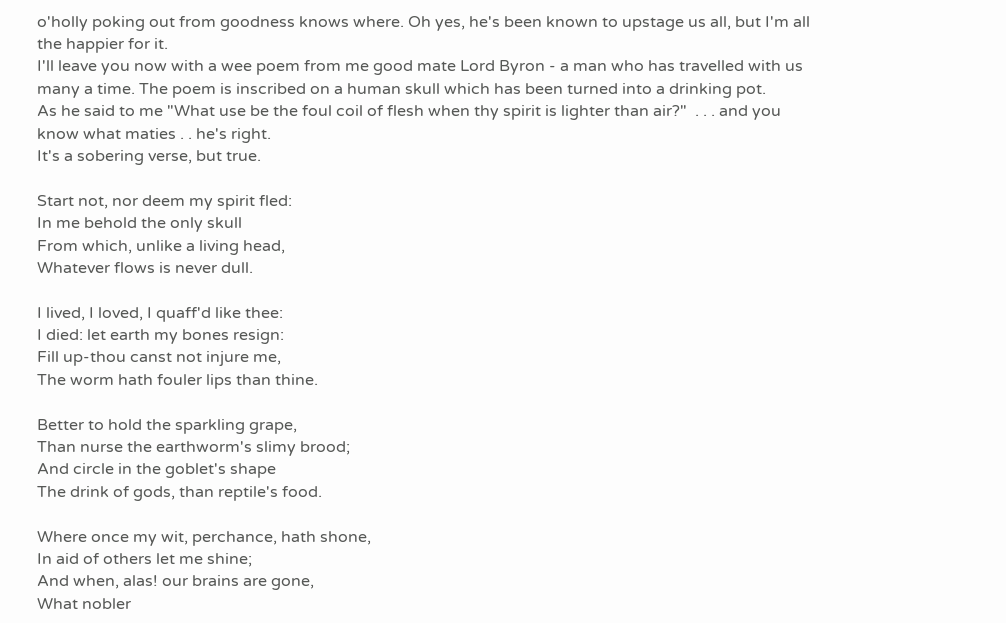o'holly poking out from goodness knows where. Oh yes, he's been known to upstage us all, but I'm all the happier for it.
I'll leave you now with a wee poem from me good mate Lord Byron - a man who has travelled with us many a time. The poem is inscribed on a human skull which has been turned into a drinking pot.
As he said to me "What use be the foul coil of flesh when thy spirit is lighter than air?"  . . . and you know what maties . . he's right.
It's a sobering verse, but true.

Start not, nor deem my spirit fled:
In me behold the only skull
From which, unlike a living head,
Whatever flows is never dull.

I lived, I loved, I quaff'd like thee:
I died: let earth my bones resign:
Fill up-thou canst not injure me,
The worm hath fouler lips than thine.

Better to hold the sparkling grape,
Than nurse the earthworm's slimy brood;
And circle in the goblet's shape
The drink of gods, than reptile's food.

Where once my wit, perchance, hath shone,
In aid of others let me shine;
And when, alas! our brains are gone,
What nobler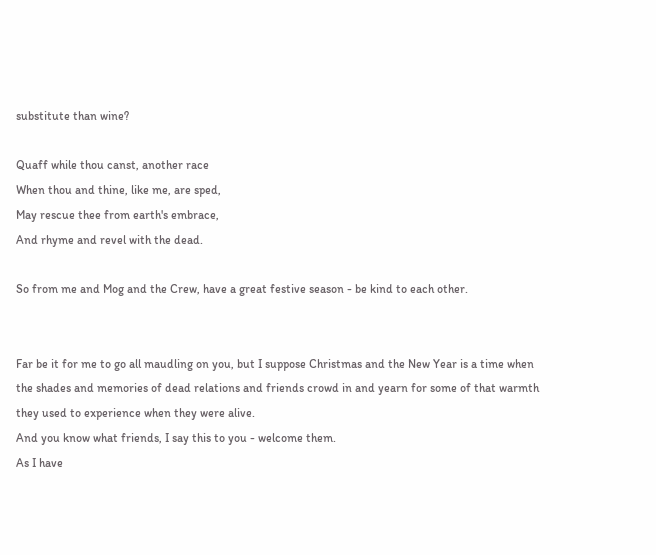substitute than wine?

Quaff while thou canst, another race
When thou and thine, like me, are sped,
May rescue thee from earth's embrace,
And rhyme and revel with the dead.

So from me and Mog and the Crew, have a great festive season - be kind to each other.


Far be it for me to go all maudling on you, but I suppose Christmas and the New Year is a time when the shades and memories of dead relations and friends crowd in and yearn for some of that warmth they used to experience when they were alive.
And you know what friends, I say this to you - welcome them.
As I have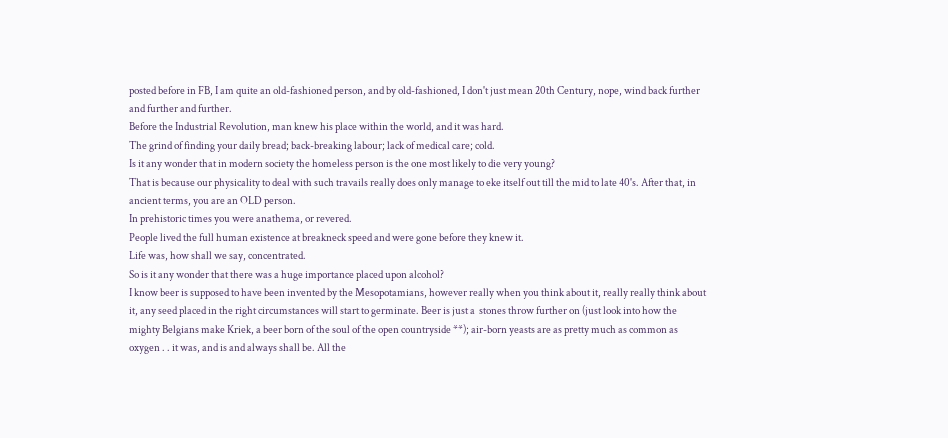posted before in FB, I am quite an old-fashioned person, and by old-fashioned, I don't just mean 20th Century, nope, wind back further and further and further.
Before the Industrial Revolution, man knew his place within the world, and it was hard.
The grind of finding your daily bread; back-breaking labour; lack of medical care; cold.
Is it any wonder that in modern society the homeless person is the one most likely to die very young?
That is because our physicality to deal with such travails really does only manage to eke itself out till the mid to late 40's. After that, in ancient terms, you are an OLD person.
In prehistoric times you were anathema, or revered.
People lived the full human existence at breakneck speed and were gone before they knew it.
Life was, how shall we say, concentrated.
So is it any wonder that there was a huge importance placed upon alcohol?
I know beer is supposed to have been invented by the Mesopotamians, however really when you think about it, really really think about it, any seed placed in the right circumstances will start to germinate. Beer is just a  stones throw further on (just look into how the mighty Belgians make Kriek, a beer born of the soul of the open countryside **); air-born yeasts are as pretty much as common as oxygen . . it was, and is and always shall be. All the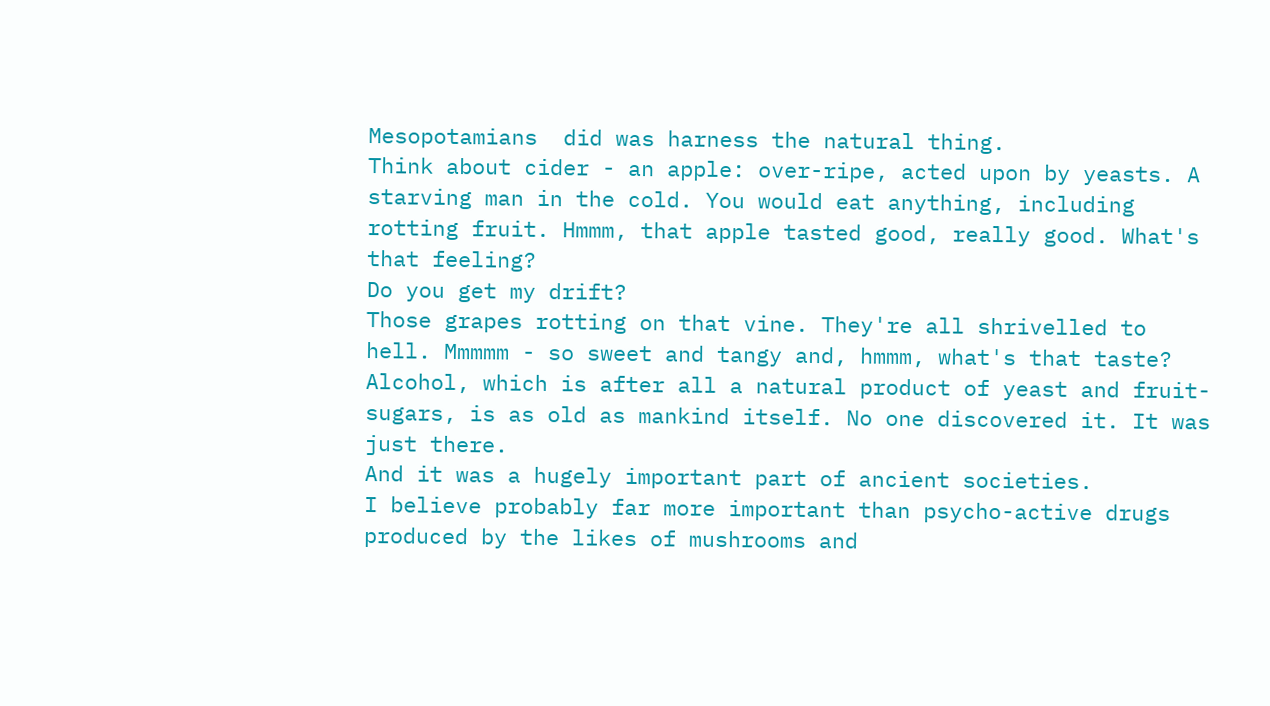Mesopotamians  did was harness the natural thing.
Think about cider - an apple: over-ripe, acted upon by yeasts. A starving man in the cold. You would eat anything, including rotting fruit. Hmmm, that apple tasted good, really good. What's that feeling?
Do you get my drift?
Those grapes rotting on that vine. They're all shrivelled to hell. Mmmmm - so sweet and tangy and, hmmm, what's that taste?
Alcohol, which is after all a natural product of yeast and fruit-sugars, is as old as mankind itself. No one discovered it. It was just there.
And it was a hugely important part of ancient societies.
I believe probably far more important than psycho-active drugs produced by the likes of mushrooms and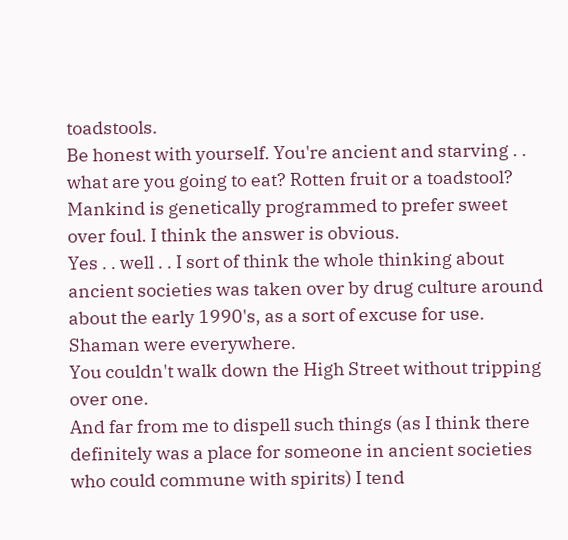toadstools.
Be honest with yourself. You're ancient and starving . . what are you going to eat? Rotten fruit or a toadstool? Mankind is genetically programmed to prefer sweet over foul. I think the answer is obvious.
Yes . . well . . I sort of think the whole thinking about ancient societies was taken over by drug culture around about the early 1990's, as a sort of excuse for use.
Shaman were everywhere.
You couldn't walk down the High Street without tripping over one.
And far from me to dispell such things (as I think there definitely was a place for someone in ancient societies who could commune with spirits) I tend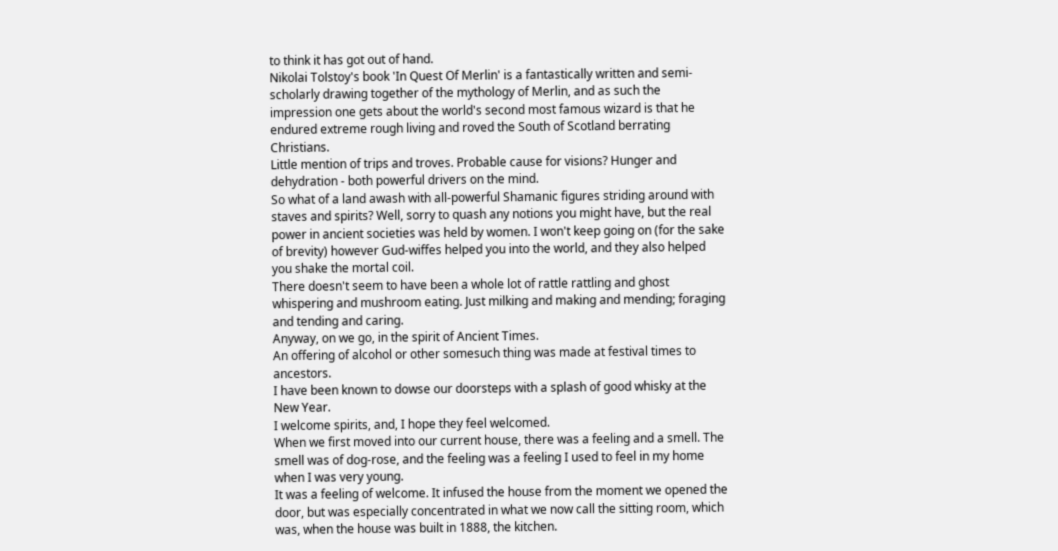to think it has got out of hand.
Nikolai Tolstoy's book 'In Quest Of Merlin' is a fantastically written and semi-scholarly drawing together of the mythology of Merlin, and as such the impression one gets about the world's second most famous wizard is that he endured extreme rough living and roved the South of Scotland berrating Christians.
Little mention of trips and troves. Probable cause for visions? Hunger and dehydration - both powerful drivers on the mind.
So what of a land awash with all-powerful Shamanic figures striding around with staves and spirits? Well, sorry to quash any notions you might have, but the real power in ancient societies was held by women. I won't keep going on (for the sake of brevity) however Gud-wiffes helped you into the world, and they also helped you shake the mortal coil.
There doesn't seem to have been a whole lot of rattle rattling and ghost whispering and mushroom eating. Just milking and making and mending; foraging and tending and caring.
Anyway, on we go, in the spirit of Ancient Times.
An offering of alcohol or other somesuch thing was made at festival times to ancestors.
I have been known to dowse our doorsteps with a splash of good whisky at the New Year.
I welcome spirits, and, I hope they feel welcomed.
When we first moved into our current house, there was a feeling and a smell. The smell was of dog-rose, and the feeling was a feeling I used to feel in my home when I was very young.
It was a feeling of welcome. It infused the house from the moment we opened the door, but was especially concentrated in what we now call the sitting room, which was, when the house was built in 1888, the kitchen.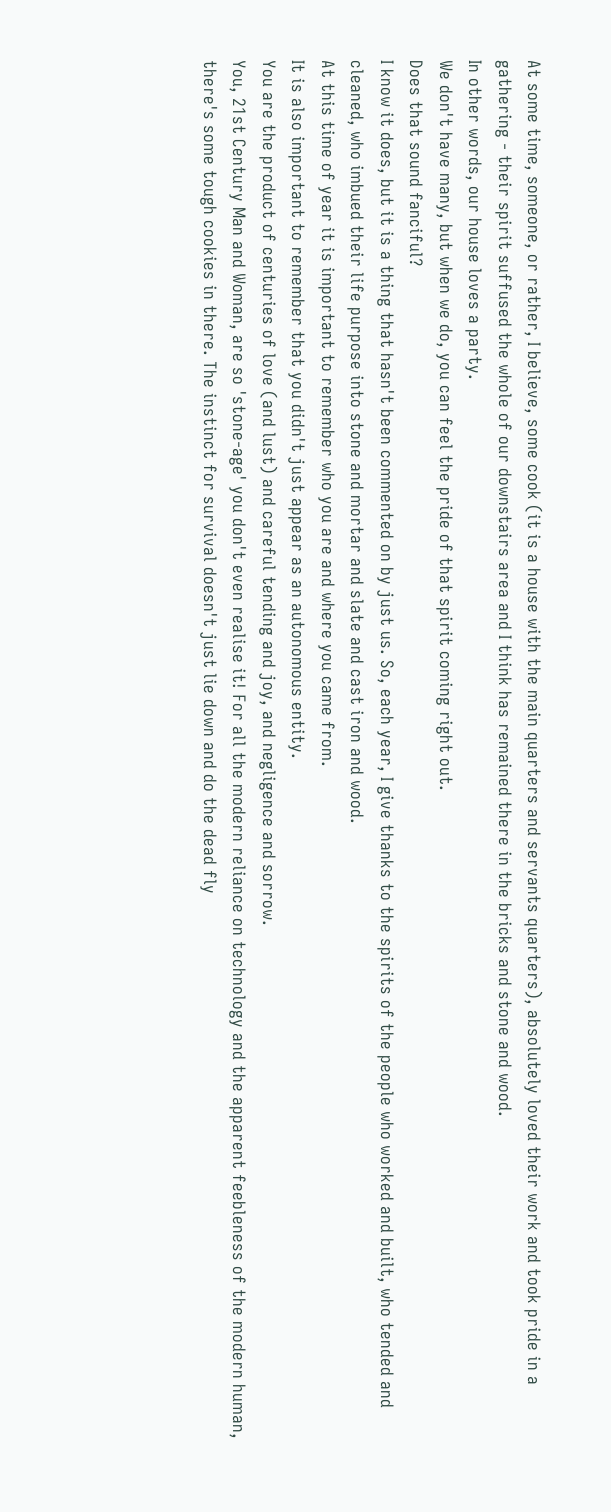At some time, someone, or rather, I believe, some cook (it is a house with the main quarters and servants quarters), absolutely loved their work and took pride in a gathering - their spirit suffused the whole of our downstairs area and I think has remained there in the bricks and stone and wood.
In other words, our house loves a party.
We don't have many, but when we do, you can feel the pride of that spirit coming right out.
Does that sound fanciful?
I know it does, but it is a thing that hasn't been commented on by just us. So, each year, I give thanks to the spirits of the people who worked and built, who tended and cleaned, who imbued their life purpose into stone and mortar and slate and cast iron and wood.
At this time of year it is important to remember who you are and where you came from.
It is also important to remember that you didn't just appear as an autonomous entity.
You are the product of centuries of love (and lust) and careful tending and joy, and negligence and sorrow.
You, 21st Century Man and Woman, are so 'stone-age' you don't even realise it! For all the modern reliance on technology and the apparent feebleness of the modern human, there's some tough cookies in there. The instinct for survival doesn't just lie down and do the dead fly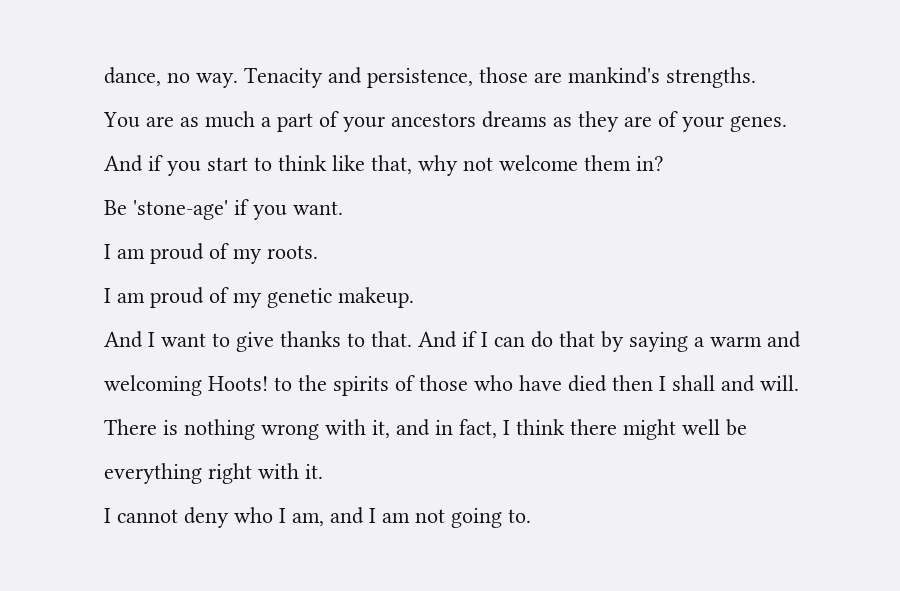dance, no way. Tenacity and persistence, those are mankind's strengths.
You are as much a part of your ancestors dreams as they are of your genes. And if you start to think like that, why not welcome them in?
Be 'stone-age' if you want.
I am proud of my roots.
I am proud of my genetic makeup.
And I want to give thanks to that. And if I can do that by saying a warm and welcoming Hoots! to the spirits of those who have died then I shall and will. There is nothing wrong with it, and in fact, I think there might well be everything right with it.
I cannot deny who I am, and I am not going to.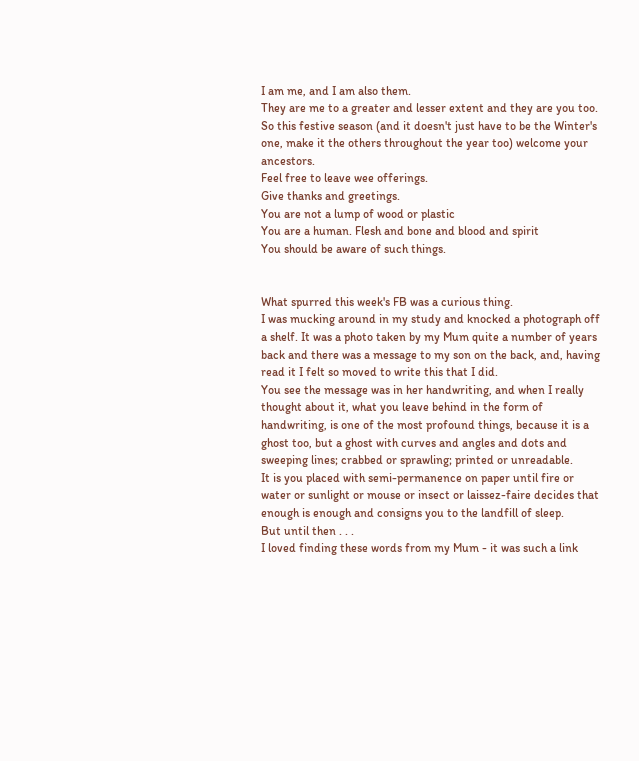I am me, and I am also them.
They are me to a greater and lesser extent and they are you too.
So this festive season (and it doesn't just have to be the Winter's one, make it the others throughout the year too) welcome your ancestors.
Feel free to leave wee offerings.
Give thanks and greetings.
You are not a lump of wood or plastic
You are a human. Flesh and bone and blood and spirit
You should be aware of such things.


What spurred this week's FB was a curious thing.
I was mucking around in my study and knocked a photograph off a shelf. It was a photo taken by my Mum quite a number of years back and there was a message to my son on the back, and, having read it I felt so moved to write this that I did.
You see the message was in her handwriting, and when I really thought about it, what you leave behind in the form of handwriting, is one of the most profound things, because it is a ghost too, but a ghost with curves and angles and dots and sweeping lines; crabbed or sprawling; printed or unreadable.
It is you placed with semi-permanence on paper until fire or water or sunlight or mouse or insect or laissez-faire decides that enough is enough and consigns you to the landfill of sleep.
But until then . . .
I loved finding these words from my Mum - it was such a link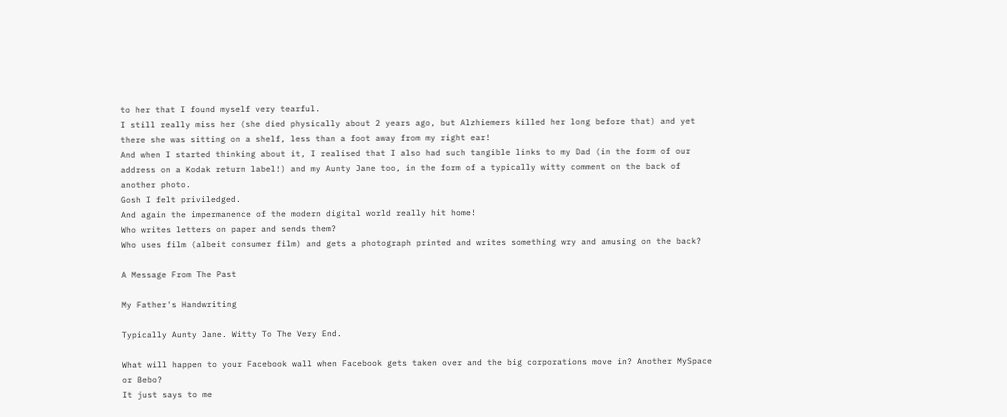to her that I found myself very tearful.
I still really miss her (she died physically about 2 years ago, but Alzhiemers killed her long before that) and yet there she was sitting on a shelf, less than a foot away from my right ear!
And when I started thinking about it, I realised that I also had such tangible links to my Dad (in the form of our address on a Kodak return label!) and my Aunty Jane too, in the form of a typically witty comment on the back of another photo.
Gosh I felt priviledged.
And again the impermanence of the modern digital world really hit home!
Who writes letters on paper and sends them?
Who uses film (albeit consumer film) and gets a photograph printed and writes something wry and amusing on the back?

A Message From The Past

My Father's Handwriting

Typically Aunty Jane. Witty To The Very End.

What will happen to your Facebook wall when Facebook gets taken over and the big corporations move in? Another MySpace or Bebo?
It just says to me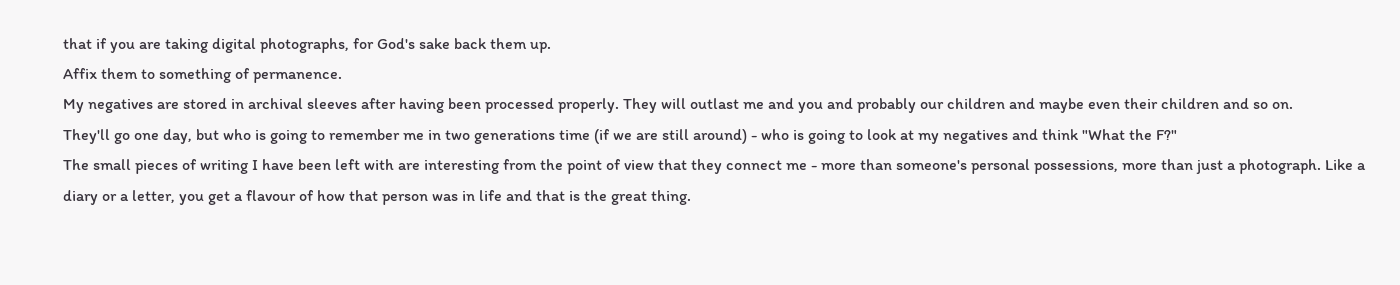that if you are taking digital photographs, for God's sake back them up.
Affix them to something of permanence.
My negatives are stored in archival sleeves after having been processed properly. They will outlast me and you and probably our children and maybe even their children and so on.
They'll go one day, but who is going to remember me in two generations time (if we are still around) - who is going to look at my negatives and think "What the F?"
The small pieces of writing I have been left with are interesting from the point of view that they connect me - more than someone's personal possessions, more than just a photograph. Like a diary or a letter, you get a flavour of how that person was in life and that is the great thing.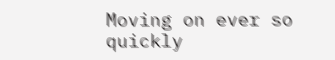Moving on ever so quickly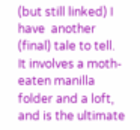(but still linked) I have  another  (final) tale to tell.
It involves a moth-eaten manilla folder and a loft, and is the ultimate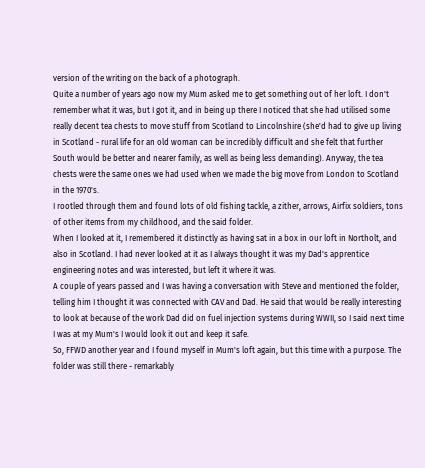version of the writing on the back of a photograph.
Quite a number of years ago now my Mum asked me to get something out of her loft. I don't remember what it was, but I got it, and in being up there I noticed that she had utilised some really decent tea chests to move stuff from Scotland to Lincolnshire (she'd had to give up living in Scotland - rural life for an old woman can be incredibly difficult and she felt that further South would be better and nearer family, as well as being less demanding). Anyway, the tea chests were the same ones we had used when we made the big move from London to Scotland in the 1970's.
I rootled through them and found lots of old fishing tackle, a zither, arrows, Airfix soldiers, tons of other items from my childhood, and the said folder.
When I looked at it, I remembered it distinctly as having sat in a box in our loft in Northolt, and also in Scotland. I had never looked at it as I always thought it was my Dad's apprentice engineering notes and was interested, but left it where it was.
A couple of years passed and I was having a conversation with Steve and mentioned the folder, telling him I thought it was connected with CAV and Dad. He said that would be really interesting to look at because of the work Dad did on fuel injection systems during WWII, so I said next time I was at my Mum's I would look it out and keep it safe.
So, FFWD another year and I found myself in Mum's loft again, but this time with a purpose. The folder was still there - remarkably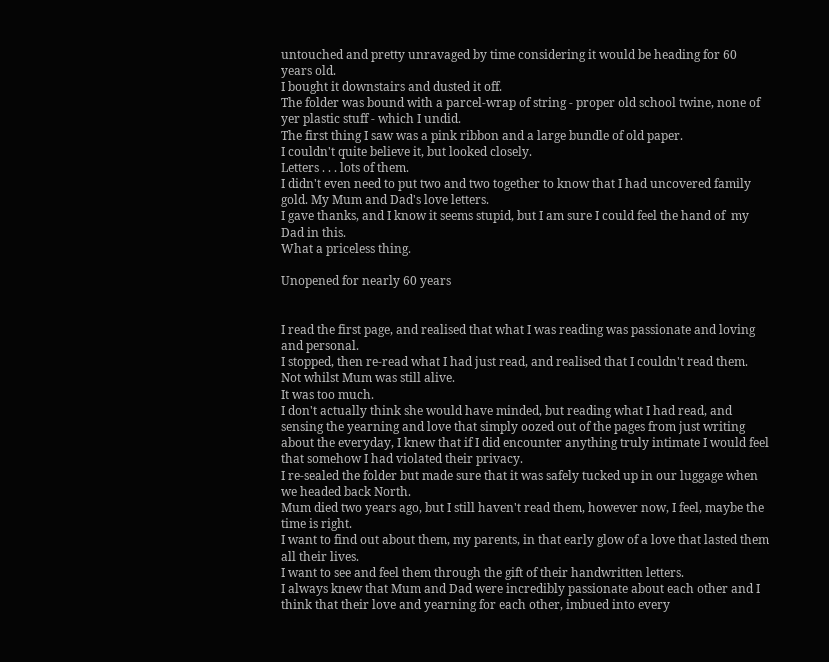untouched and pretty unravaged by time considering it would be heading for 60 years old.
I bought it downstairs and dusted it off.
The folder was bound with a parcel-wrap of string - proper old school twine, none of yer plastic stuff - which I undid.
The first thing I saw was a pink ribbon and a large bundle of old paper.
I couldn't quite believe it, but looked closely.
Letters . . . lots of them.
I didn't even need to put two and two together to know that I had uncovered family gold. My Mum and Dad's love letters.
I gave thanks, and I know it seems stupid, but I am sure I could feel the hand of  my Dad in this.
What a priceless thing.

Unopened for nearly 60 years


I read the first page, and realised that what I was reading was passionate and loving and personal.
I stopped, then re-read what I had just read, and realised that I couldn't read them.
Not whilst Mum was still alive.
It was too much.
I don't actually think she would have minded, but reading what I had read, and sensing the yearning and love that simply oozed out of the pages from just writing about the everyday, I knew that if I did encounter anything truly intimate I would feel that somehow I had violated their privacy.
I re-sealed the folder but made sure that it was safely tucked up in our luggage when we headed back North.
Mum died two years ago, but I still haven't read them, however now, I feel, maybe the time is right.
I want to find out about them, my parents, in that early glow of a love that lasted them all their lives.
I want to see and feel them through the gift of their handwritten letters.
I always knew that Mum and Dad were incredibly passionate about each other and I think that their love and yearning for each other, imbued into every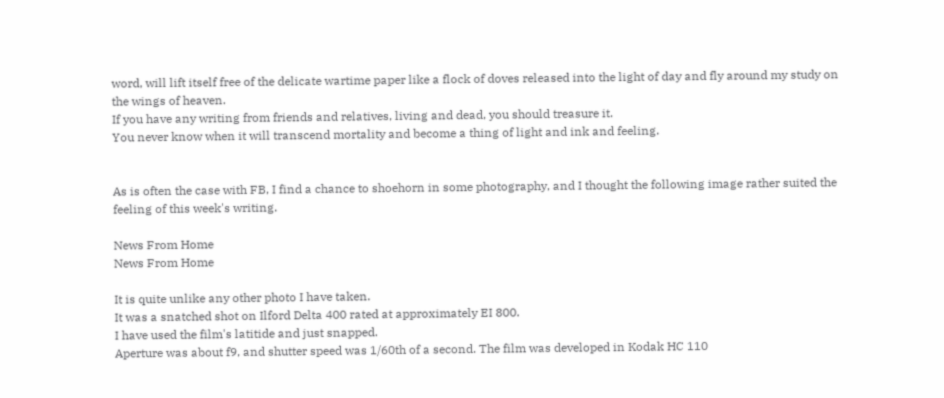word, will lift itself free of the delicate wartime paper like a flock of doves released into the light of day and fly around my study on the wings of heaven.
If you have any writing from friends and relatives, living and dead, you should treasure it.
You never know when it will transcend mortality and become a thing of light and ink and feeling.


As is often the case with FB, I find a chance to shoehorn in some photography, and I thought the following image rather suited the feeling of this week's writing.

News From Home
News From Home

It is quite unlike any other photo I have taken.
It was a snatched shot on Ilford Delta 400 rated at approximately EI 800.
I have used the film's latitide and just snapped.
Aperture was about f9, and shutter speed was 1/60th of a second. The film was developed in Kodak HC 110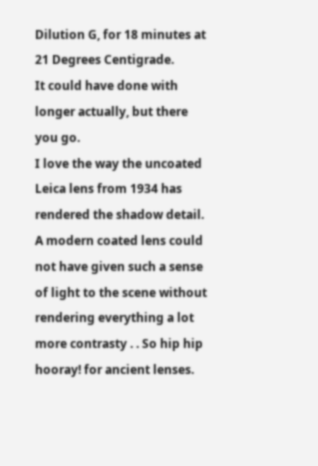Dilution G, for 18 minutes at 21 Degrees Centigrade.
It could have done with longer actually, but there you go.
I love the way the uncoated Leica lens from 1934 has rendered the shadow detail. A modern coated lens could not have given such a sense of light to the scene without rendering everything a lot more contrasty . . So hip hip hooray! for ancient lenses.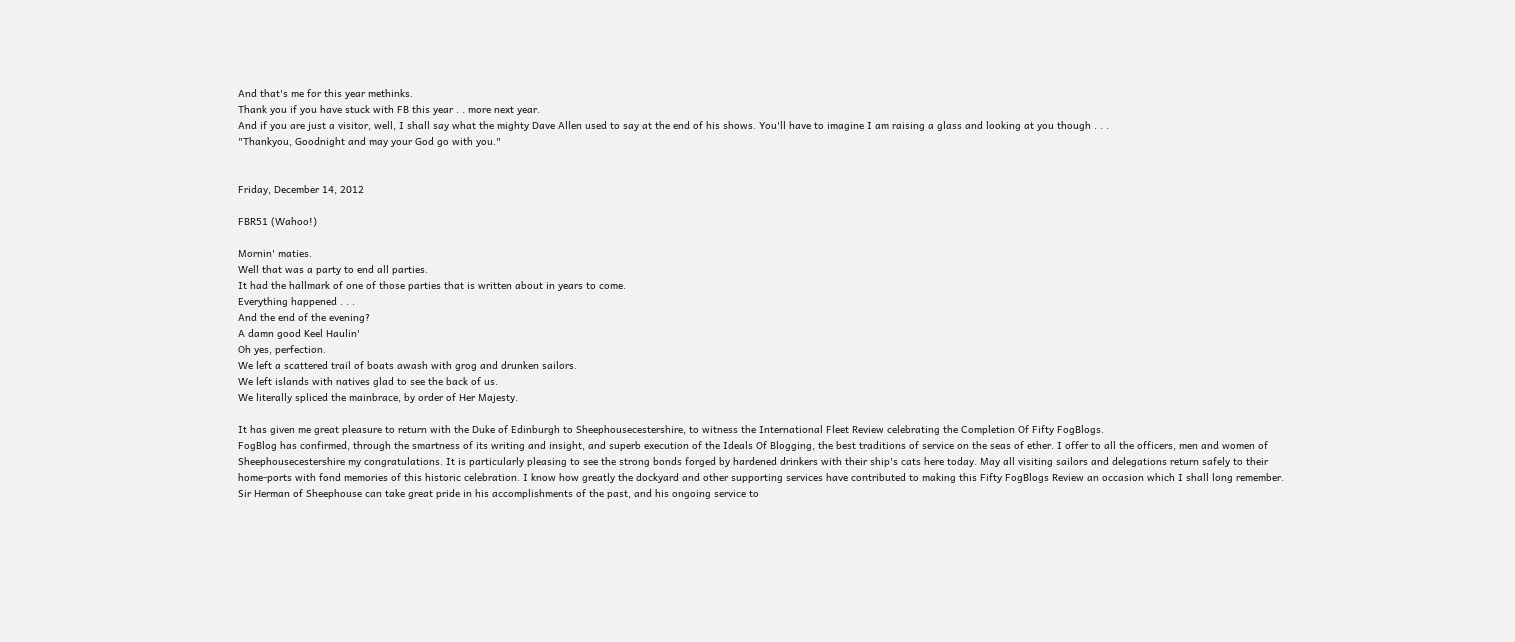And that's me for this year methinks.
Thank you if you have stuck with FB this year . . more next year.
And if you are just a visitor, well, I shall say what the mighty Dave Allen used to say at the end of his shows. You'll have to imagine I am raising a glass and looking at you though . . .
"Thankyou, Goodnight and may your God go with you."


Friday, December 14, 2012

FBR51 (Wahoo!)

Mornin' maties.
Well that was a party to end all parties.
It had the hallmark of one of those parties that is written about in years to come.
Everything happened . . .
And the end of the evening?
A damn good Keel Haulin'
Oh yes, perfection.
We left a scattered trail of boats awash with grog and drunken sailors.
We left islands with natives glad to see the back of us.
We literally spliced the mainbrace, by order of Her Majesty.

It has given me great pleasure to return with the Duke of Edinburgh to Sheephousecestershire, to witness the International Fleet Review celebrating the Completion Of Fifty FogBlogs.
FogBlog has confirmed, through the smartness of its writing and insight, and superb execution of the Ideals Of Blogging, the best traditions of service on the seas of ether. I offer to all the officers, men and women of Sheephousecestershire my congratulations. It is particularly pleasing to see the strong bonds forged by hardened drinkers with their ship's cats here today. May all visiting sailors and delegations return safely to their home-ports with fond memories of this historic celebration. I know how greatly the dockyard and other supporting services have contributed to making this Fifty FogBlogs Review an occasion which I shall long remember.
Sir Herman of Sheephouse can take great pride in his accomplishments of the past, and his ongoing service to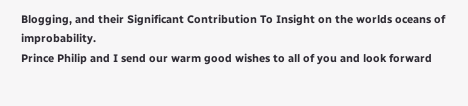Blogging, and their Significant Contribution To Insight on the worlds oceans of improbability.
Prince Philip and I send our warm good wishes to all of you and look forward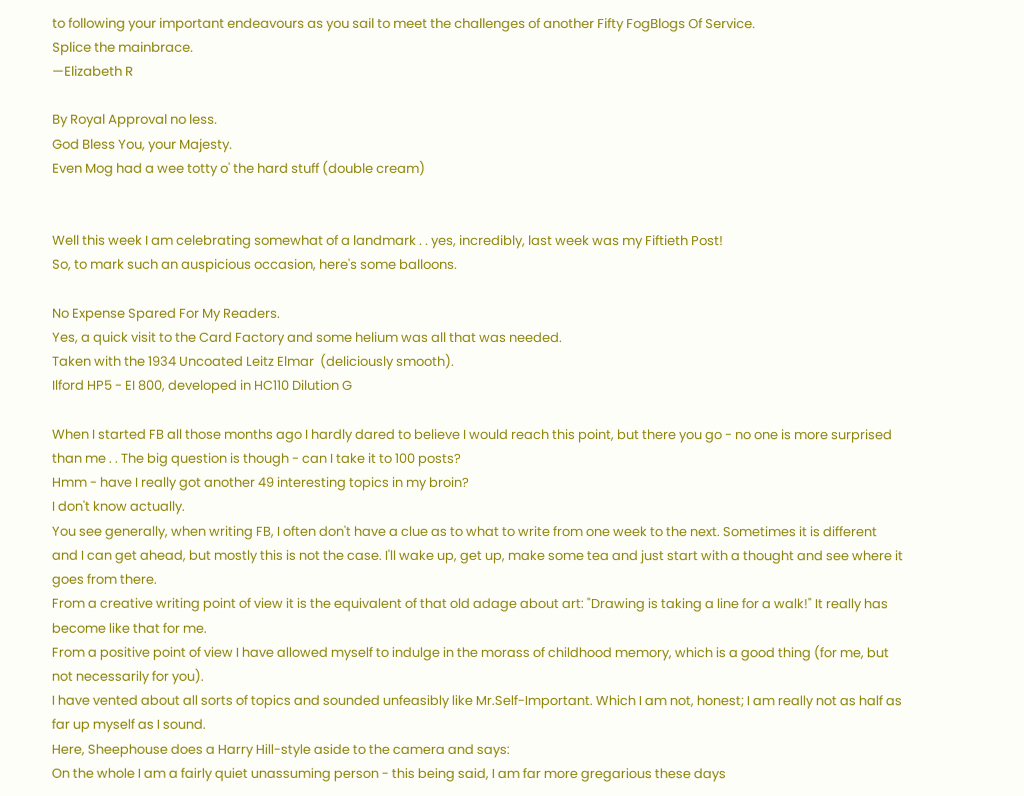to following your important endeavours as you sail to meet the challenges of another Fifty FogBlogs Of Service.
Splice the mainbrace.
—Elizabeth R

By Royal Approval no less.
God Bless You, your Majesty.
Even Mog had a wee totty o' the hard stuff (double cream)


Well this week I am celebrating somewhat of a landmark . . yes, incredibly, last week was my Fiftieth Post!
So, to mark such an auspicious occasion, here's some balloons.

No Expense Spared For My Readers.
Yes, a quick visit to the Card Factory and some helium was all that was needed.
Taken with the 1934 Uncoated Leitz Elmar  (deliciously smooth).
Ilford HP5 - EI 800, developed in HC110 Dilution G

When I started FB all those months ago I hardly dared to believe I would reach this point, but there you go - no one is more surprised than me . . The big question is though - can I take it to 100 posts?
Hmm - have I really got another 49 interesting topics in my broin?
I don't know actually.
You see generally, when writing FB, I often don't have a clue as to what to write from one week to the next. Sometimes it is different and I can get ahead, but mostly this is not the case. I'll wake up, get up, make some tea and just start with a thought and see where it goes from there.
From a creative writing point of view it is the equivalent of that old adage about art: "Drawing is taking a line for a walk!" It really has become like that for me.
From a positive point of view I have allowed myself to indulge in the morass of childhood memory, which is a good thing (for me, but not necessarily for you).
I have vented about all sorts of topics and sounded unfeasibly like Mr.Self-Important. Which I am not, honest; I am really not as half as far up myself as I sound.
Here, Sheephouse does a Harry Hill-style aside to the camera and says:
On the whole I am a fairly quiet unassuming person - this being said, I am far more gregarious these days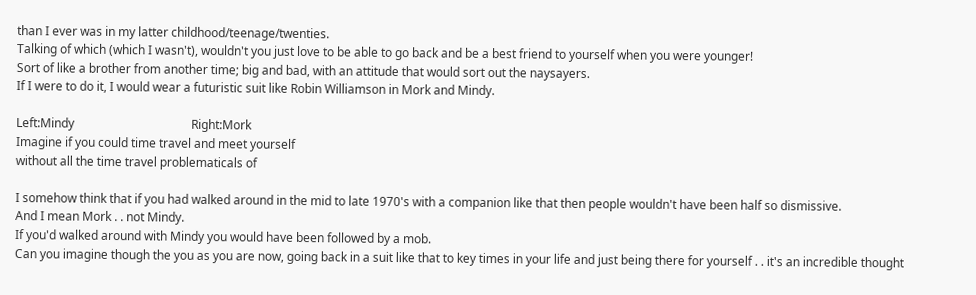than I ever was in my latter childhood/teenage/twenties.
Talking of which (which I wasn't), wouldn't you just love to be able to go back and be a best friend to yourself when you were younger!
Sort of like a brother from another time; big and bad, with an attitude that would sort out the naysayers.
If I were to do it, I would wear a futuristic suit like Robin Williamson in Mork and Mindy.

Left:Mindy                                       Right:Mork
Imagine if you could time travel and meet yourself
without all the time travel problematicals of

I somehow think that if you had walked around in the mid to late 1970's with a companion like that then people wouldn't have been half so dismissive.
And I mean Mork . . not Mindy.
If you'd walked around with Mindy you would have been followed by a mob.
Can you imagine though the you as you are now, going back in a suit like that to key times in your life and just being there for yourself . . it's an incredible thought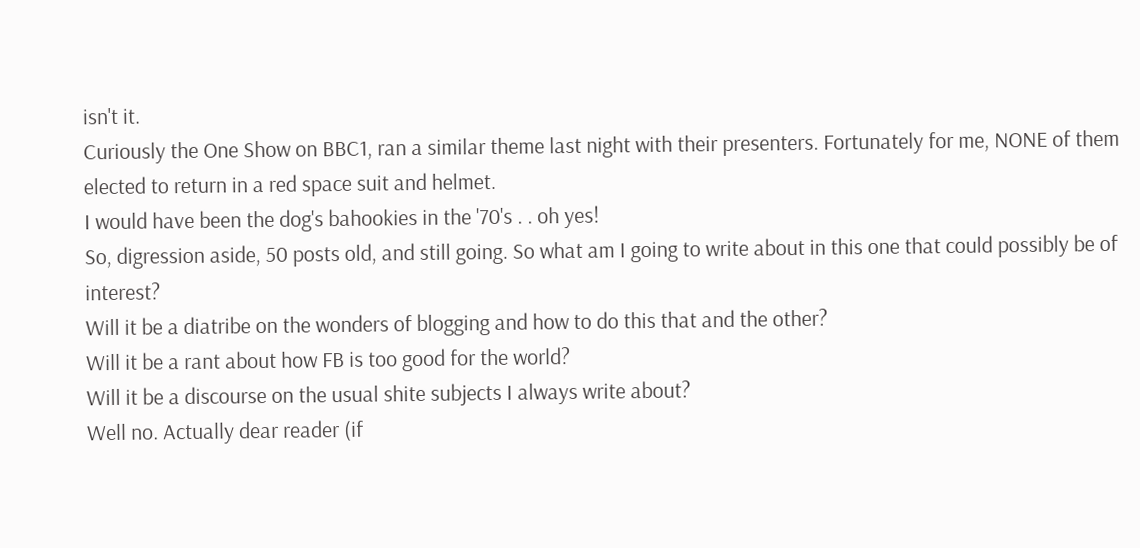isn't it.
Curiously the One Show on BBC1, ran a similar theme last night with their presenters. Fortunately for me, NONE of them elected to return in a red space suit and helmet.
I would have been the dog's bahookies in the '70's . . oh yes!
So, digression aside, 50 posts old, and still going. So what am I going to write about in this one that could possibly be of interest?
Will it be a diatribe on the wonders of blogging and how to do this that and the other?
Will it be a rant about how FB is too good for the world?
Will it be a discourse on the usual shite subjects I always write about?
Well no. Actually dear reader (if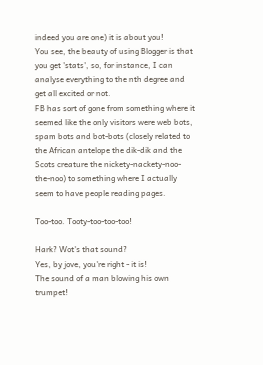indeed you are one) it is about you!
You see, the beauty of using Blogger is that you get 'stats', so, for instance, I can analyse everything to the nth degree and get all excited or not.
FB has sort of gone from something where it seemed like the only visitors were web bots, spam bots and bot-bots (closely related to the African antelope the dik-dik and the Scots creature the nickety-nackety-noo-the-noo) to something where I actually seem to have people reading pages.

Too-too. Tooty-too-too-too!

Hark? Wot's that sound?
Yes, by jove, you're right - it is!
The sound of a man blowing his own trumpet!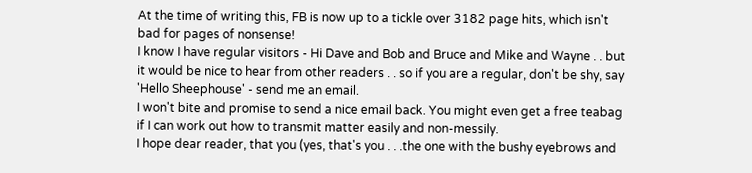At the time of writing this, FB is now up to a tickle over 3182 page hits, which isn't bad for pages of nonsense!
I know I have regular visitors - Hi Dave and Bob and Bruce and Mike and Wayne . . but it would be nice to hear from other readers . . so if you are a regular, don't be shy, say 'Hello Sheephouse' - send me an email.
I won't bite and promise to send a nice email back. You might even get a free teabag if I can work out how to transmit matter easily and non-messily.
I hope dear reader, that you (yes, that's you . . .the one with the bushy eyebrows and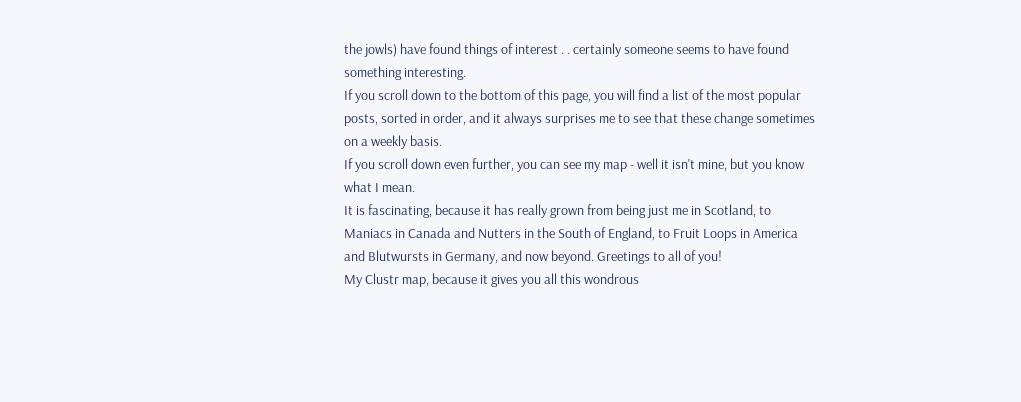the jowls) have found things of interest . . certainly someone seems to have found something interesting.
If you scroll down to the bottom of this page, you will find a list of the most popular posts, sorted in order, and it always surprises me to see that these change sometimes on a weekly basis.
If you scroll down even further, you can see my map - well it isn't mine, but you know what I mean.
It is fascinating, because it has really grown from being just me in Scotland, to Maniacs in Canada and Nutters in the South of England, to Fruit Loops in America and Blutwursts in Germany, and now beyond. Greetings to all of you!
My Clustr map, because it gives you all this wondrous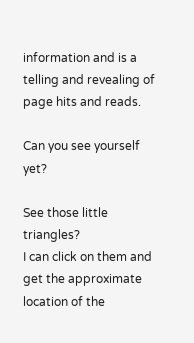information and is a telling and revealing of page hits and reads.

Can you see yourself yet?

See those little triangles?
I can click on them and get the approximate  location of the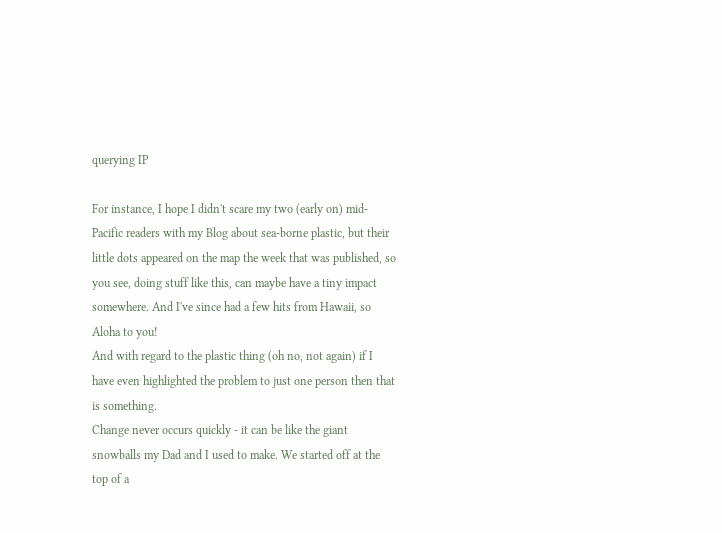querying IP

For instance, I hope I didn't scare my two (early on) mid-Pacific readers with my Blog about sea-borne plastic, but their little dots appeared on the map the week that was published, so you see, doing stuff like this, can maybe have a tiny impact somewhere. And I've since had a few hits from Hawaii, so Aloha to you!
And with regard to the plastic thing (oh no, not again) if I have even highlighted the problem to just one person then that is something.
Change never occurs quickly - it can be like the giant snowballs my Dad and I used to make. We started off at the top of a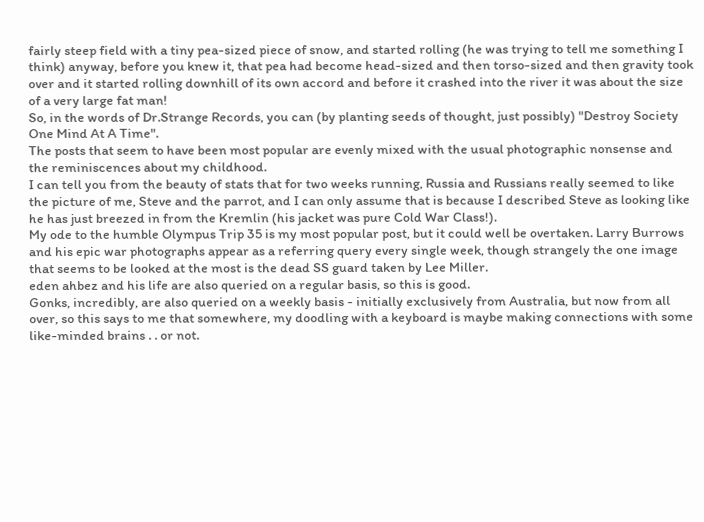fairly steep field with a tiny pea-sized piece of snow, and started rolling (he was trying to tell me something I think) anyway, before you knew it, that pea had become head-sized and then torso-sized and then gravity took over and it started rolling downhill of its own accord and before it crashed into the river it was about the size of a very large fat man!
So, in the words of Dr.Strange Records, you can (by planting seeds of thought, just possibly) "Destroy Society One Mind At A Time".
The posts that seem to have been most popular are evenly mixed with the usual photographic nonsense and the reminiscences about my childhood.
I can tell you from the beauty of stats that for two weeks running, Russia and Russians really seemed to like the picture of me, Steve and the parrot, and I can only assume that is because I described Steve as looking like he has just breezed in from the Kremlin (his jacket was pure Cold War Class!).
My ode to the humble Olympus Trip 35 is my most popular post, but it could well be overtaken. Larry Burrows and his epic war photographs appear as a referring query every single week, though strangely the one image that seems to be looked at the most is the dead SS guard taken by Lee Miller.
eden ahbez and his life are also queried on a regular basis, so this is good.
Gonks, incredibly, are also queried on a weekly basis - initially exclusively from Australia, but now from all over, so this says to me that somewhere, my doodling with a keyboard is maybe making connections with some like-minded brains . . or not.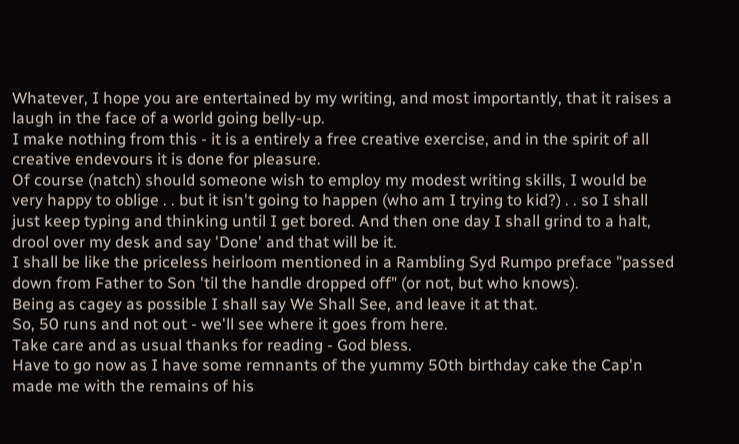Whatever, I hope you are entertained by my writing, and most importantly, that it raises a laugh in the face of a world going belly-up.
I make nothing from this - it is a entirely a free creative exercise, and in the spirit of all creative endevours it is done for pleasure.
Of course (natch) should someone wish to employ my modest writing skills, I would be very happy to oblige . . but it isn't going to happen (who am I trying to kid?) . . so I shall just keep typing and thinking until I get bored. And then one day I shall grind to a halt, drool over my desk and say 'Done' and that will be it.
I shall be like the priceless heirloom mentioned in a Rambling Syd Rumpo preface "passed down from Father to Son 'til the handle dropped off" (or not, but who knows).
Being as cagey as possible I shall say We Shall See, and leave it at that.
So, 50 runs and not out - we'll see where it goes from here.
Take care and as usual thanks for reading - God bless.
Have to go now as I have some remnants of the yummy 50th birthday cake the Cap'n made me with the remains of his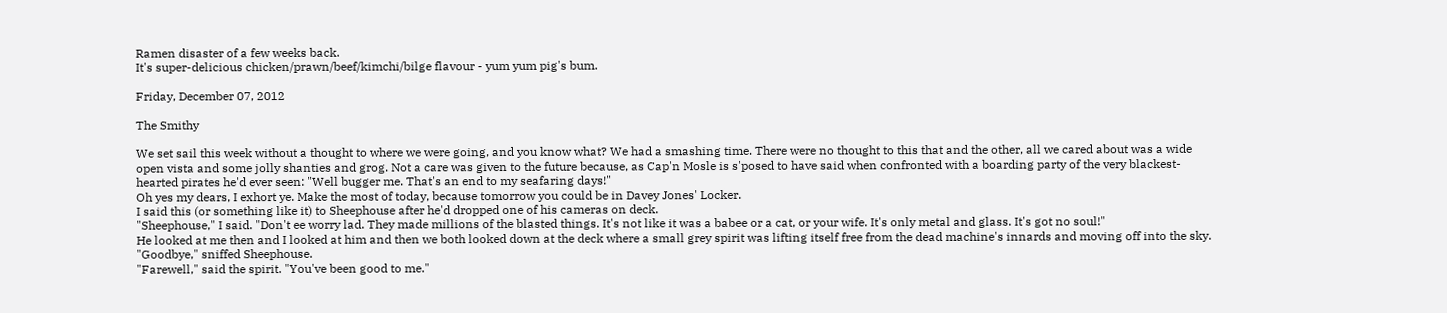Ramen disaster of a few weeks back.
It's super-delicious chicken/prawn/beef/kimchi/bilge flavour - yum yum pig's bum.

Friday, December 07, 2012

The Smithy

We set sail this week without a thought to where we were going, and you know what? We had a smashing time. There were no thought to this that and the other, all we cared about was a wide open vista and some jolly shanties and grog. Not a care was given to the future because, as Cap'n Mosle is s'posed to have said when confronted with a boarding party of the very blackest-hearted pirates he'd ever seen: "Well bugger me. That's an end to my seafaring days!"
Oh yes my dears, I exhort ye. Make the most of today, because tomorrow you could be in Davey Jones' Locker.
I said this (or something like it) to Sheephouse after he'd dropped one of his cameras on deck.
"Sheephouse," I said. "Don't ee worry lad. They made millions of the blasted things. It's not like it was a babee or a cat, or your wife. It's only metal and glass. It's got no soul!"
He looked at me then and I looked at him and then we both looked down at the deck where a small grey spirit was lifting itself free from the dead machine's innards and moving off into the sky.
"Goodbye," sniffed Sheephouse.
"Farewell," said the spirit. "You've been good to me."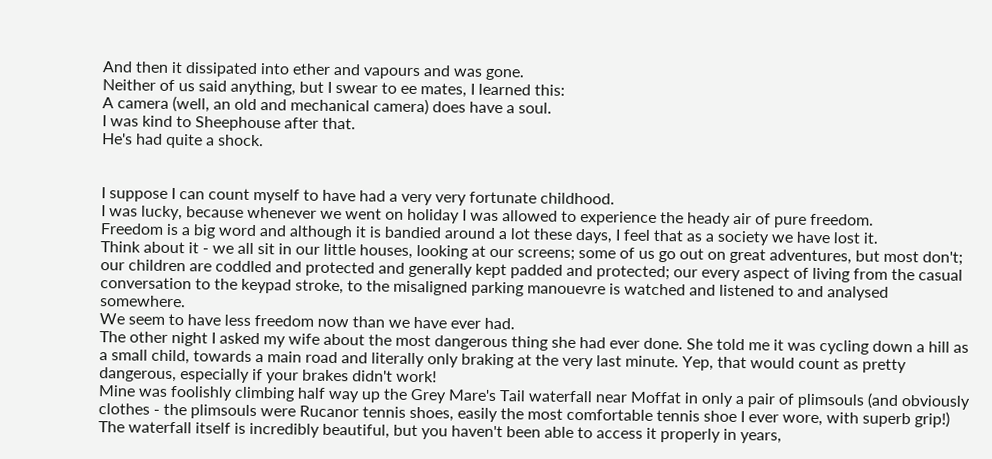And then it dissipated into ether and vapours and was gone.
Neither of us said anything, but I swear to ee mates, I learned this:
A camera (well, an old and mechanical camera) does have a soul.
I was kind to Sheephouse after that.
He's had quite a shock.


I suppose I can count myself to have had a very very fortunate childhood.
I was lucky, because whenever we went on holiday I was allowed to experience the heady air of pure freedom.
Freedom is a big word and although it is bandied around a lot these days, I feel that as a society we have lost it.
Think about it - we all sit in our little houses, looking at our screens; some of us go out on great adventures, but most don't; our children are coddled and protected and generally kept padded and protected; our every aspect of living from the casual conversation to the keypad stroke, to the misaligned parking manouevre is watched and listened to and analysed somewhere.
We seem to have less freedom now than we have ever had.
The other night I asked my wife about the most dangerous thing she had ever done. She told me it was cycling down a hill as a small child, towards a main road and literally only braking at the very last minute. Yep, that would count as pretty dangerous, especially if your brakes didn't work!
Mine was foolishly climbing half way up the Grey Mare's Tail waterfall near Moffat in only a pair of plimsouls (and obviously clothes - the plimsouls were Rucanor tennis shoes, easily the most comfortable tennis shoe I ever wore, with superb grip!) The waterfall itself is incredibly beautiful, but you haven't been able to access it properly in years,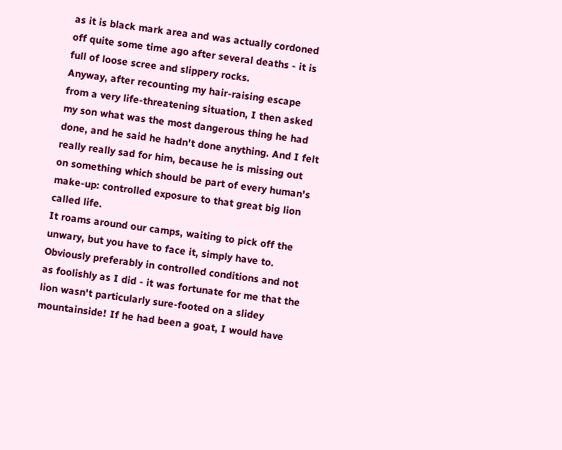as it is black mark area and was actually cordoned off quite some time ago after several deaths - it is full of loose scree and slippery rocks.
Anyway, after recounting my hair-raising escape from a very life-threatening situation, I then asked my son what was the most dangerous thing he had done, and he said he hadn't done anything. And I felt really really sad for him, because he is missing out on something which should be part of every human's make-up: controlled exposure to that great big lion called life.
It roams around our camps, waiting to pick off the unwary, but you have to face it, simply have to. Obviously preferably in controlled conditions and not as foolishly as I did - it was fortunate for me that the lion wasn't particularly sure-footed on a slidey mountainside! If he had been a goat, I would have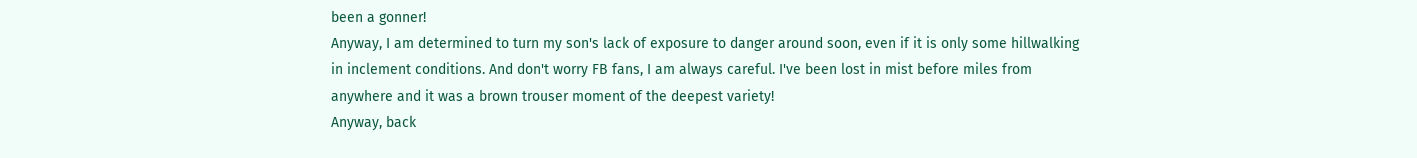been a gonner!
Anyway, I am determined to turn my son's lack of exposure to danger around soon, even if it is only some hillwalking in inclement conditions. And don't worry FB fans, I am always careful. I've been lost in mist before miles from anywhere and it was a brown trouser moment of the deepest variety!
Anyway, back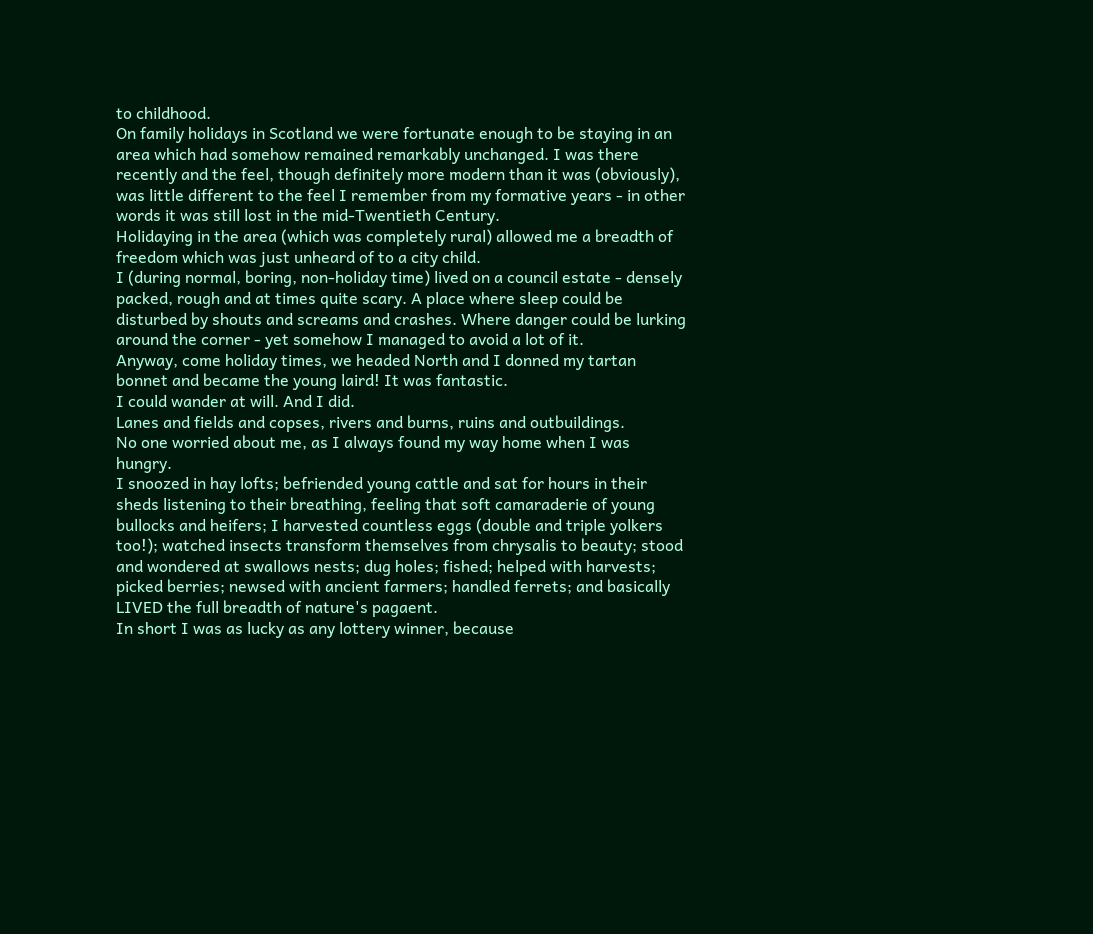to childhood.
On family holidays in Scotland we were fortunate enough to be staying in an area which had somehow remained remarkably unchanged. I was there recently and the feel, though definitely more modern than it was (obviously), was little different to the feel I remember from my formative years - in other words it was still lost in the mid-Twentieth Century.
Holidaying in the area (which was completely rural) allowed me a breadth of freedom which was just unheard of to a city child.
I (during normal, boring, non-holiday time) lived on a council estate - densely packed, rough and at times quite scary. A place where sleep could be disturbed by shouts and screams and crashes. Where danger could be lurking around the corner - yet somehow I managed to avoid a lot of it.
Anyway, come holiday times, we headed North and I donned my tartan bonnet and became the young laird! It was fantastic.
I could wander at will. And I did.
Lanes and fields and copses, rivers and burns, ruins and outbuildings.
No one worried about me, as I always found my way home when I was hungry.
I snoozed in hay lofts; befriended young cattle and sat for hours in their sheds listening to their breathing, feeling that soft camaraderie of young bullocks and heifers; I harvested countless eggs (double and triple yolkers too!); watched insects transform themselves from chrysalis to beauty; stood and wondered at swallows nests; dug holes; fished; helped with harvests; picked berries; newsed with ancient farmers; handled ferrets; and basically LIVED the full breadth of nature's pagaent.
In short I was as lucky as any lottery winner, because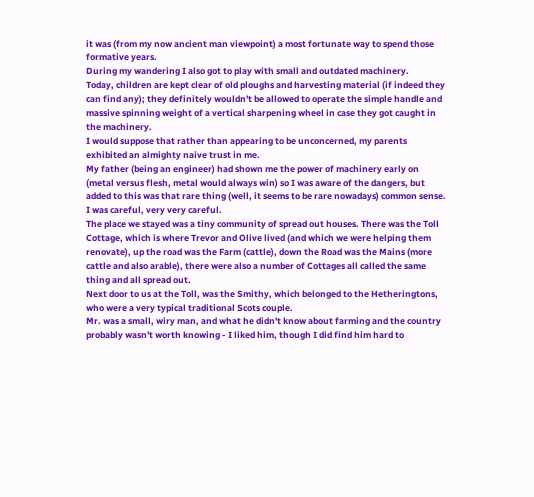it was (from my now ancient man viewpoint) a most fortunate way to spend those formative years.
During my wandering I also got to play with small and outdated machinery.
Today, children are kept clear of old ploughs and harvesting material (if indeed they can find any); they definitely wouldn't be allowed to operate the simple handle and massive spinning weight of a vertical sharpening wheel in case they got caught in the machinery.
I would suppose that rather than appearing to be unconcerned, my parents exhibited an almighty naive trust in me.
My father (being an engineer) had shown me the power of machinery early on (metal versus flesh, metal would always win) so I was aware of the dangers, but added to this was that rare thing (well, it seems to be rare nowadays) common sense.
I was careful, very very careful.
The place we stayed was a tiny community of spread out houses. There was the Toll Cottage, which is where Trevor and Olive lived (and which we were helping them renovate), up the road was the Farm (cattle), down the Road was the Mains (more cattle and also arable), there were also a number of Cottages all called the same thing and all spread out.
Next door to us at the Toll, was the Smithy, which belonged to the Hetheringtons, who were a very typical traditional Scots couple.
Mr. was a small, wiry man, and what he didn't know about farming and the country probably wasn't worth knowing - I liked him, though I did find him hard to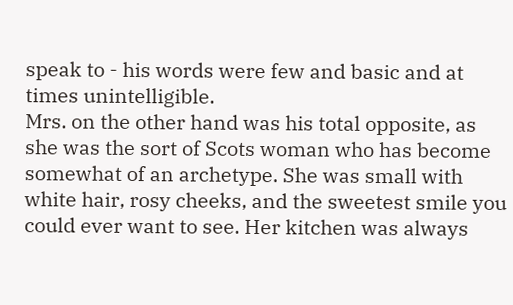speak to - his words were few and basic and at times unintelligible.
Mrs. on the other hand was his total opposite, as she was the sort of Scots woman who has become somewhat of an archetype. She was small with white hair, rosy cheeks, and the sweetest smile you could ever want to see. Her kitchen was always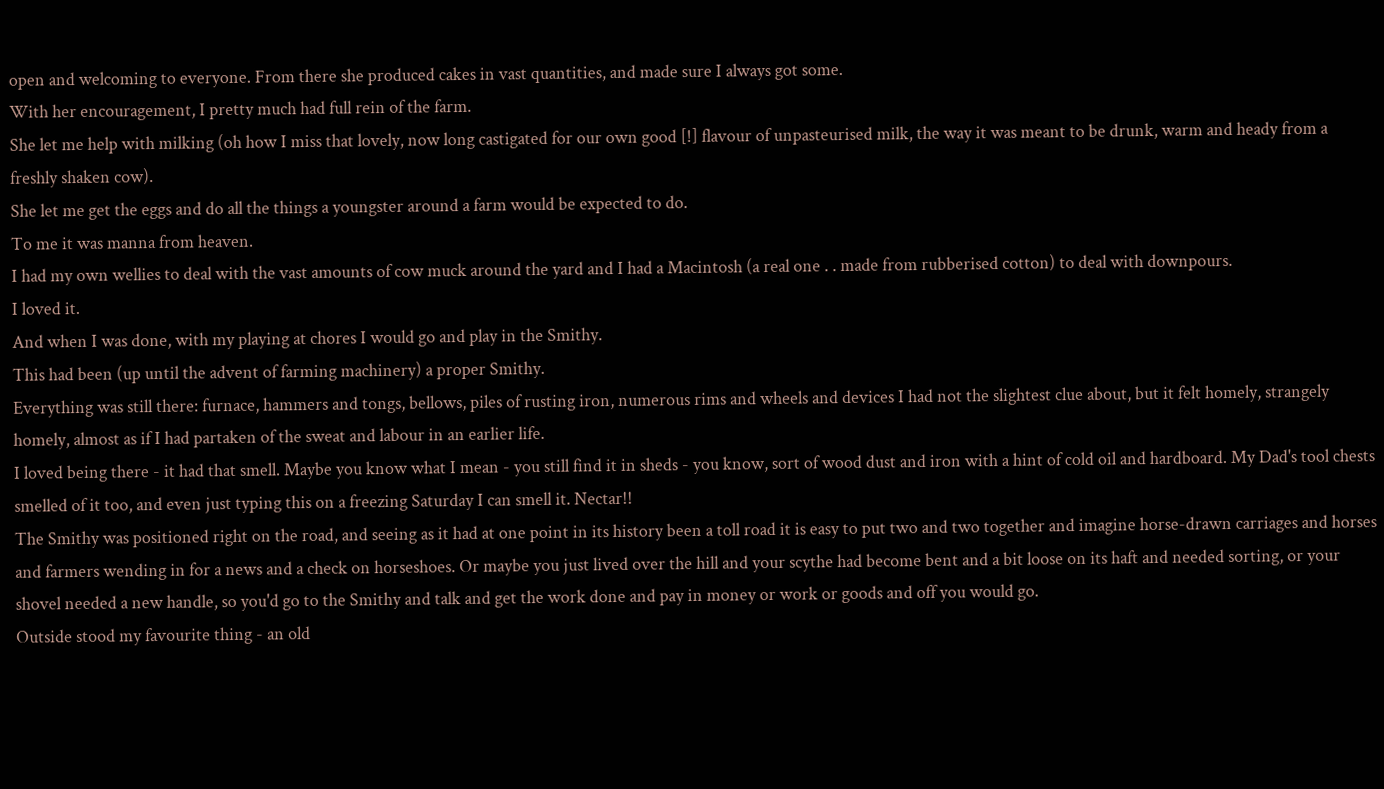open and welcoming to everyone. From there she produced cakes in vast quantities, and made sure I always got some.
With her encouragement, I pretty much had full rein of the farm.
She let me help with milking (oh how I miss that lovely, now long castigated for our own good [!] flavour of unpasteurised milk, the way it was meant to be drunk, warm and heady from a freshly shaken cow).
She let me get the eggs and do all the things a youngster around a farm would be expected to do.
To me it was manna from heaven.
I had my own wellies to deal with the vast amounts of cow muck around the yard and I had a Macintosh (a real one . . made from rubberised cotton) to deal with downpours.
I loved it.
And when I was done, with my playing at chores I would go and play in the Smithy.
This had been (up until the advent of farming machinery) a proper Smithy.
Everything was still there: furnace, hammers and tongs, bellows, piles of rusting iron, numerous rims and wheels and devices I had not the slightest clue about, but it felt homely, strangely homely, almost as if I had partaken of the sweat and labour in an earlier life.
I loved being there - it had that smell. Maybe you know what I mean - you still find it in sheds - you know, sort of wood dust and iron with a hint of cold oil and hardboard. My Dad's tool chests smelled of it too, and even just typing this on a freezing Saturday I can smell it. Nectar!!
The Smithy was positioned right on the road, and seeing as it had at one point in its history been a toll road it is easy to put two and two together and imagine horse-drawn carriages and horses and farmers wending in for a news and a check on horseshoes. Or maybe you just lived over the hill and your scythe had become bent and a bit loose on its haft and needed sorting, or your shovel needed a new handle, so you'd go to the Smithy and talk and get the work done and pay in money or work or goods and off you would go.
Outside stood my favourite thing - an old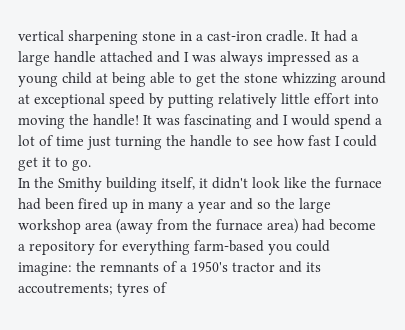vertical sharpening stone in a cast-iron cradle. It had a large handle attached and I was always impressed as a young child at being able to get the stone whizzing around at exceptional speed by putting relatively little effort into moving the handle! It was fascinating and I would spend a lot of time just turning the handle to see how fast I could get it to go.
In the Smithy building itself, it didn't look like the furnace had been fired up in many a year and so the large workshop area (away from the furnace area) had become a repository for everything farm-based you could imagine: the remnants of a 1950's tractor and its accoutrements; tyres of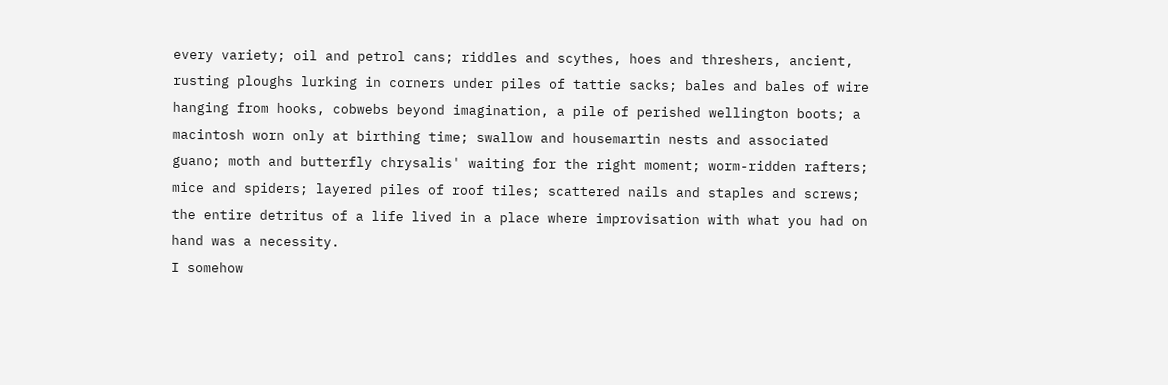every variety; oil and petrol cans; riddles and scythes, hoes and threshers, ancient, rusting ploughs lurking in corners under piles of tattie sacks; bales and bales of wire hanging from hooks, cobwebs beyond imagination, a pile of perished wellington boots; a macintosh worn only at birthing time; swallow and housemartin nests and associated guano; moth and butterfly chrysalis' waiting for the right moment; worm-ridden rafters; mice and spiders; layered piles of roof tiles; scattered nails and staples and screws; the entire detritus of a life lived in a place where improvisation with what you had on hand was a necessity.
I somehow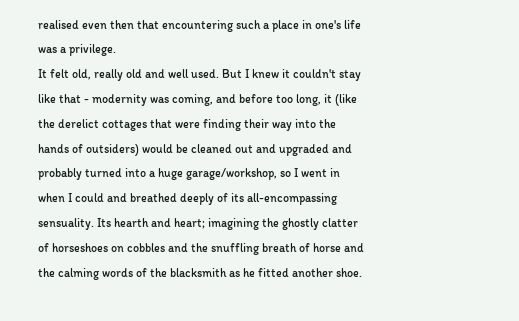realised even then that encountering such a place in one's life was a privilege.
It felt old, really old and well used. But I knew it couldn't stay like that - modernity was coming, and before too long, it (like the derelict cottages that were finding their way into the hands of outsiders) would be cleaned out and upgraded and probably turned into a huge garage/workshop, so I went in when I could and breathed deeply of its all-encompassing sensuality. Its hearth and heart; imagining the ghostly clatter of horseshoes on cobbles and the snuffling breath of horse and the calming words of the blacksmith as he fitted another shoe.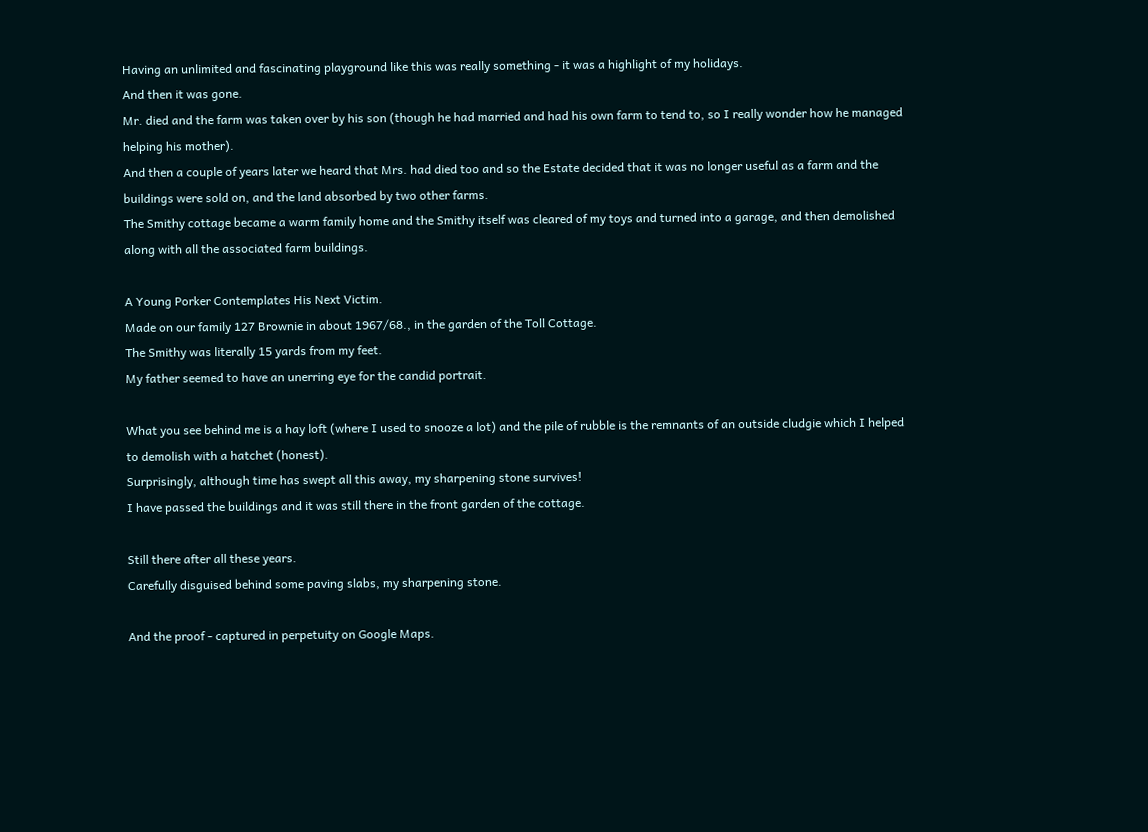Having an unlimited and fascinating playground like this was really something - it was a highlight of my holidays.
And then it was gone.
Mr. died and the farm was taken over by his son (though he had married and had his own farm to tend to, so I really wonder how he managed helping his mother).
And then a couple of years later we heard that Mrs. had died too and so the Estate decided that it was no longer useful as a farm and the buildings were sold on, and the land absorbed by two other farms.
The Smithy cottage became a warm family home and the Smithy itself was cleared of my toys and turned into a garage, and then demolished along with all the associated farm buildings.

A Young Porker Contemplates His Next Victim.
Made on our family 127 Brownie in about 1967/68., in the garden of the Toll Cottage.
The Smithy was literally 15 yards from my feet.
My father seemed to have an unerring eye for the candid portrait.

What you see behind me is a hay loft (where I used to snooze a lot) and the pile of rubble is the remnants of an outside cludgie which I helped to demolish with a hatchet (honest).
Surprisingly, although time has swept all this away, my sharpening stone survives!
I have passed the buildings and it was still there in the front garden of the cottage.

Still there after all these years.
Carefully disguised behind some paving slabs, my sharpening stone.

And the proof - captured in perpetuity on Google Maps.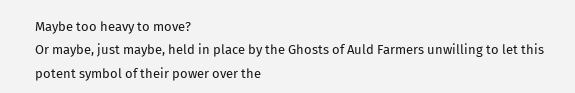Maybe too heavy to move?
Or maybe, just maybe, held in place by the Ghosts of Auld Farmers unwilling to let this potent symbol of their power over the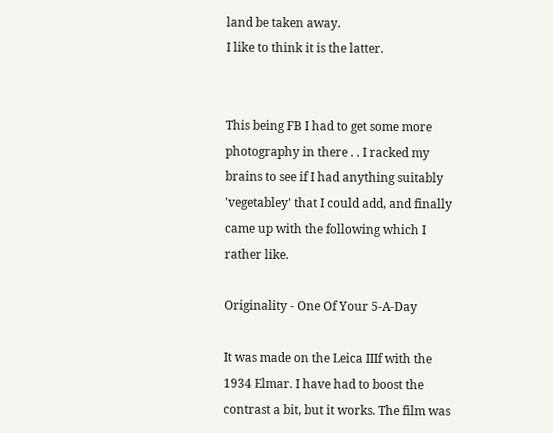land be taken away.
I like to think it is the latter.


This being FB I had to get some more photography in there . . I racked my brains to see if I had anything suitably 'vegetabley' that I could add, and finally came up with the following which I rather like.

Originality - One Of Your 5-A-Day

It was made on the Leica IIIf with the 1934 Elmar. I have had to boost the contrast a bit, but it works. The film was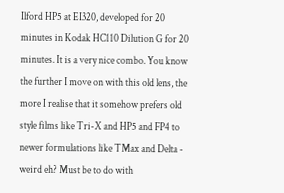Ilford HP5 at EI320, developed for 20 minutes in Kodak HC110 Dilution G for 20 minutes. It is a very nice combo. You know the further I move on with this old lens, the more I realise that it somehow prefers old style films like Tri-X and HP5 and FP4 to newer formulations like TMax and Delta - weird eh? Must be to do with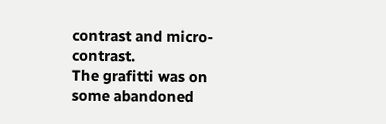contrast and micro-contrast.
The grafitti was on some abandoned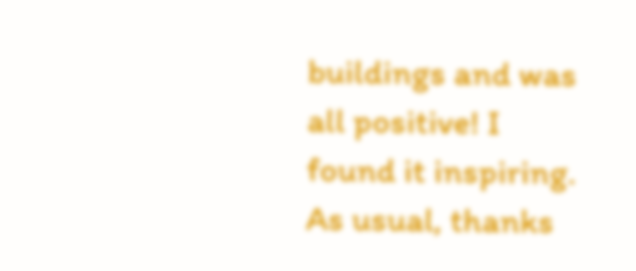buildings and was all positive! I found it inspiring.
As usual, thanks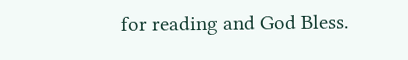for reading and God Bless.